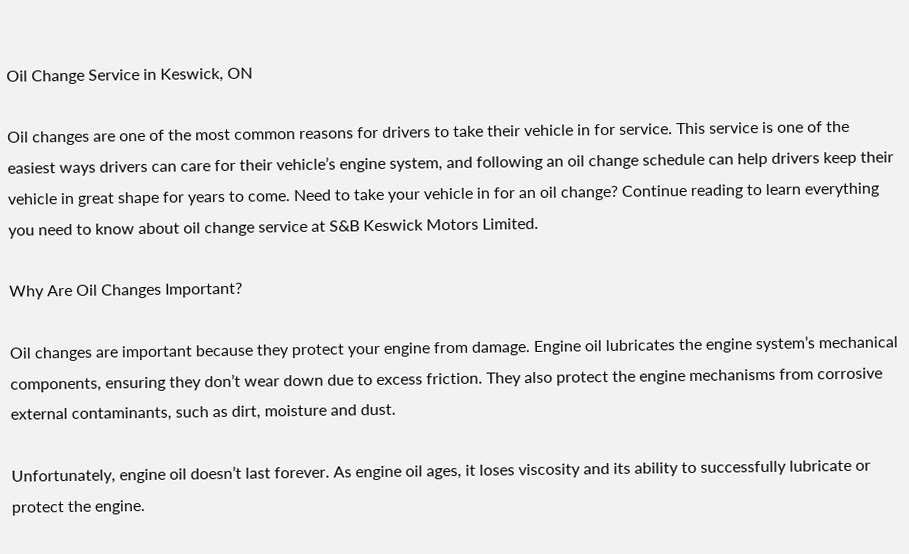Oil Change Service in Keswick, ON

Oil changes are one of the most common reasons for drivers to take their vehicle in for service. This service is one of the easiest ways drivers can care for their vehicle’s engine system, and following an oil change schedule can help drivers keep their vehicle in great shape for years to come. Need to take your vehicle in for an oil change? Continue reading to learn everything you need to know about oil change service at S&B Keswick Motors Limited.

Why Are Oil Changes Important?

Oil changes are important because they protect your engine from damage. Engine oil lubricates the engine system’s mechanical components, ensuring they don’t wear down due to excess friction. They also protect the engine mechanisms from corrosive external contaminants, such as dirt, moisture and dust.

Unfortunately, engine oil doesn’t last forever. As engine oil ages, it loses viscosity and its ability to successfully lubricate or protect the engine.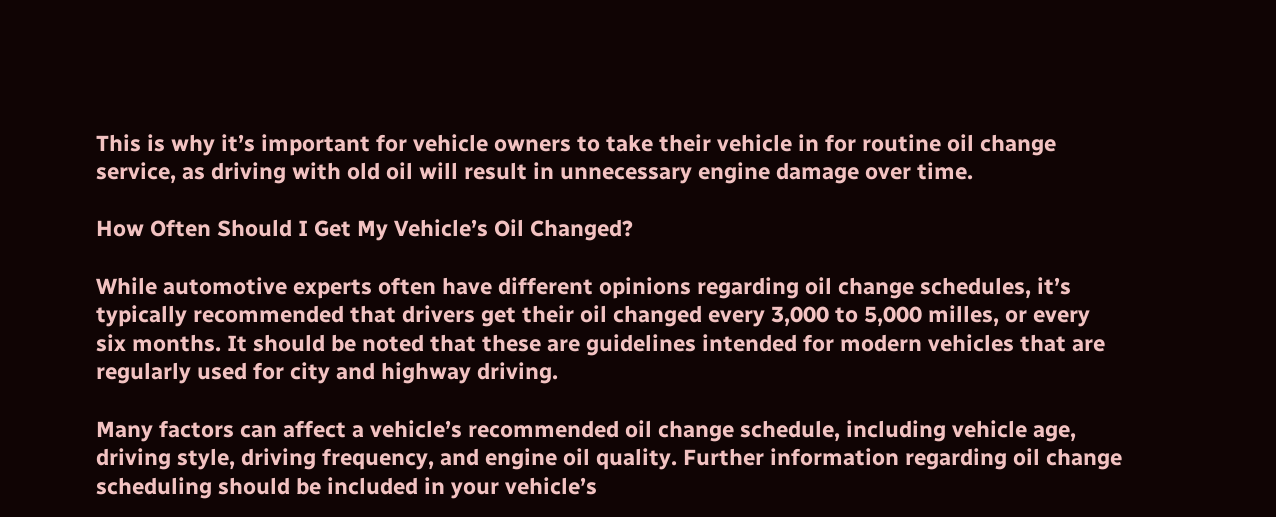This is why it’s important for vehicle owners to take their vehicle in for routine oil change service, as driving with old oil will result in unnecessary engine damage over time.

How Often Should I Get My Vehicle’s Oil Changed?

While automotive experts often have different opinions regarding oil change schedules, it’s typically recommended that drivers get their oil changed every 3,000 to 5,000 milles, or every six months. It should be noted that these are guidelines intended for modern vehicles that are regularly used for city and highway driving.

Many factors can affect a vehicle’s recommended oil change schedule, including vehicle age, driving style, driving frequency, and engine oil quality. Further information regarding oil change scheduling should be included in your vehicle’s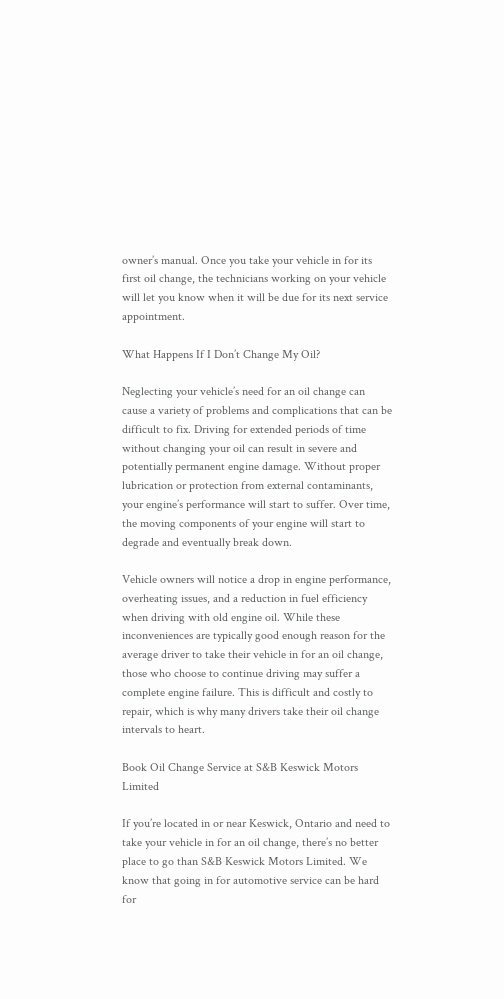owner’s manual. Once you take your vehicle in for its first oil change, the technicians working on your vehicle will let you know when it will be due for its next service appointment.

What Happens If I Don’t Change My Oil?

Neglecting your vehicle’s need for an oil change can cause a variety of problems and complications that can be difficult to fix. Driving for extended periods of time without changing your oil can result in severe and potentially permanent engine damage. Without proper lubrication or protection from external contaminants, your engine’s performance will start to suffer. Over time, the moving components of your engine will start to degrade and eventually break down.

Vehicle owners will notice a drop in engine performance, overheating issues, and a reduction in fuel efficiency when driving with old engine oil. While these inconveniences are typically good enough reason for the average driver to take their vehicle in for an oil change, those who choose to continue driving may suffer a complete engine failure. This is difficult and costly to repair, which is why many drivers take their oil change intervals to heart.

Book Oil Change Service at S&B Keswick Motors Limited

If you’re located in or near Keswick, Ontario and need to take your vehicle in for an oil change, there’s no better place to go than S&B Keswick Motors Limited. We know that going in for automotive service can be hard for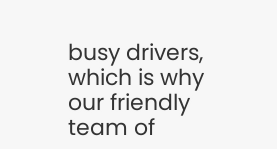busy drivers, which is why our friendly team of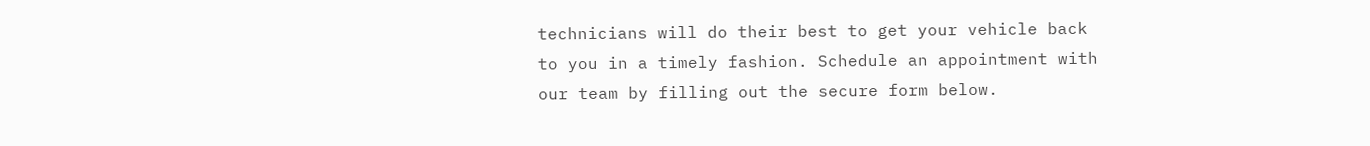technicians will do their best to get your vehicle back to you in a timely fashion. Schedule an appointment with our team by filling out the secure form below.